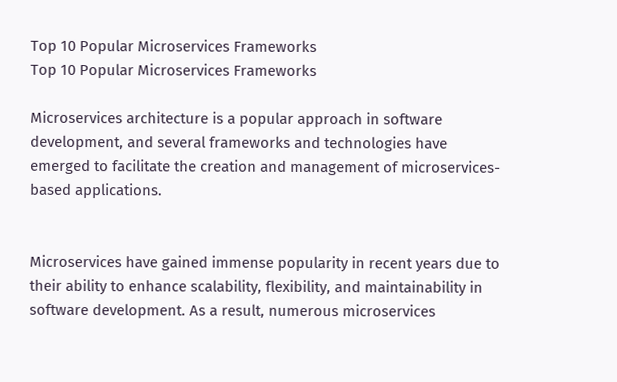Top 10 Popular Microservices Frameworks
Top 10 Popular Microservices Frameworks

Microservices architecture is a popular approach in software development, and several frameworks and technologies have emerged to facilitate the creation and management of microservices-based applications.


Microservices have gained immense popularity in recent years due to their ability to enhance scalability, flexibility, and maintainability in software development. As a result, numerous microservices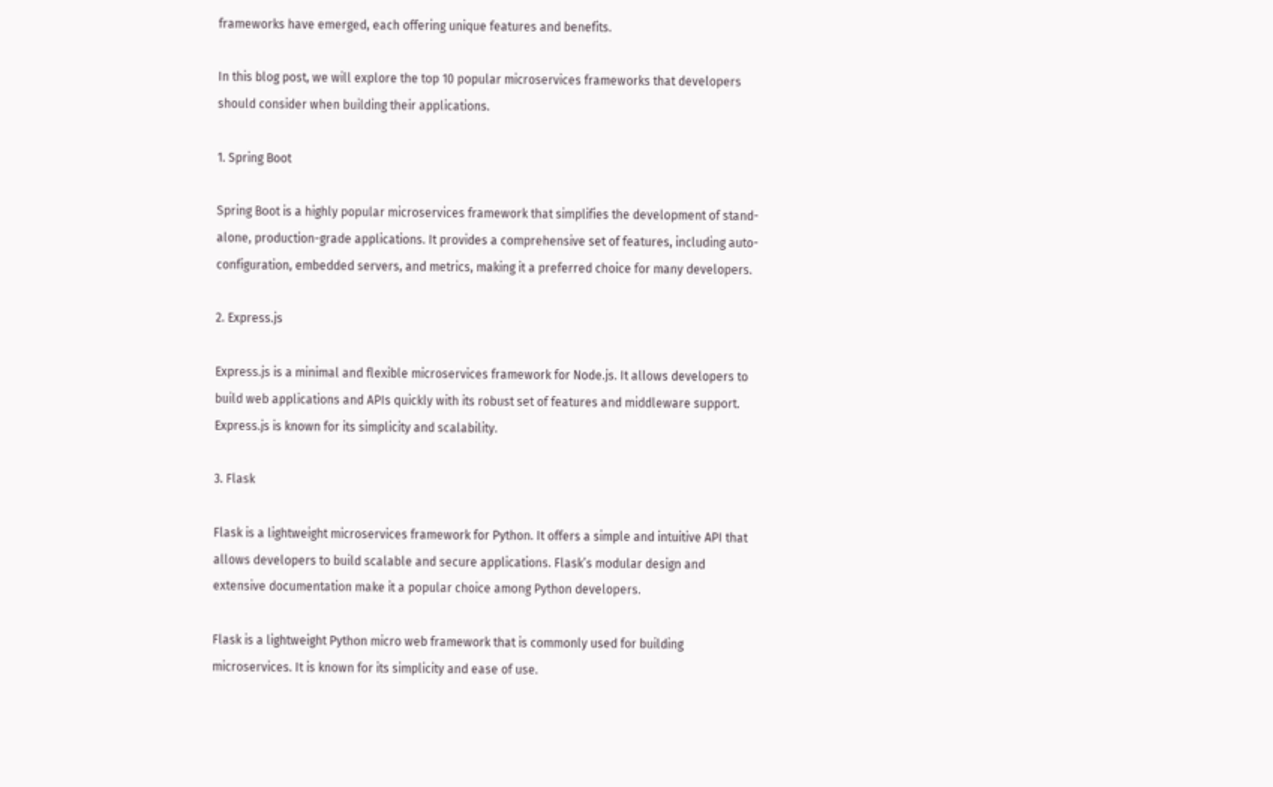frameworks have emerged, each offering unique features and benefits.

In this blog post, we will explore the top 10 popular microservices frameworks that developers should consider when building their applications.

1. Spring Boot

Spring Boot is a highly popular microservices framework that simplifies the development of stand-alone, production-grade applications. It provides a comprehensive set of features, including auto-configuration, embedded servers, and metrics, making it a preferred choice for many developers.

2. Express.js

Express.js is a minimal and flexible microservices framework for Node.js. It allows developers to build web applications and APIs quickly with its robust set of features and middleware support. Express.js is known for its simplicity and scalability.

3. Flask

Flask is a lightweight microservices framework for Python. It offers a simple and intuitive API that allows developers to build scalable and secure applications. Flask’s modular design and extensive documentation make it a popular choice among Python developers.

Flask is a lightweight Python micro web framework that is commonly used for building microservices. It is known for its simplicity and ease of use.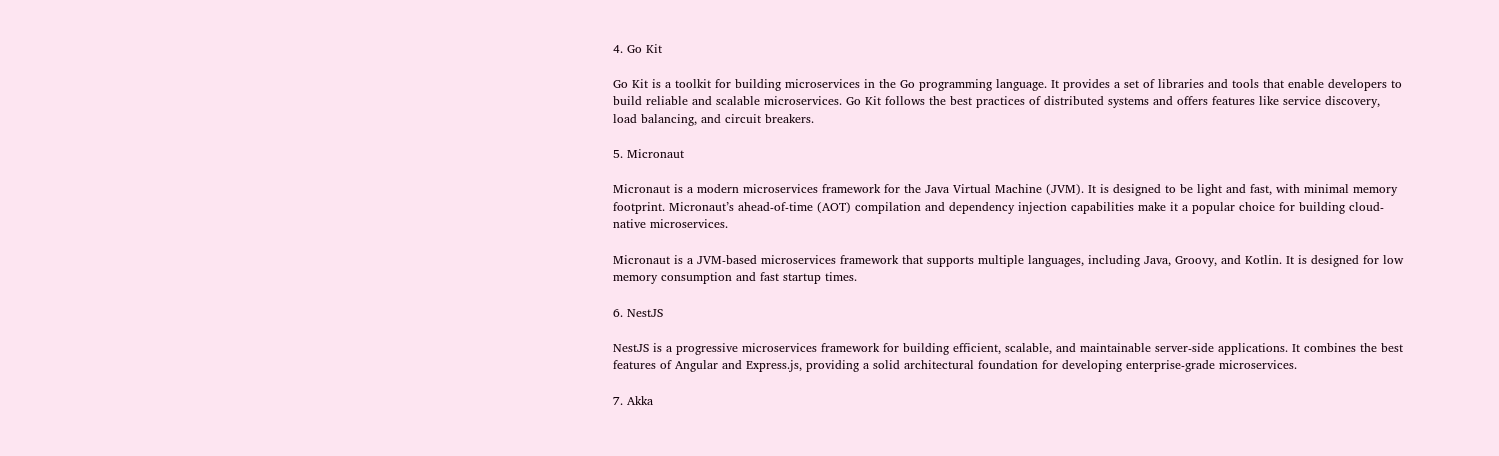4. Go Kit

Go Kit is a toolkit for building microservices in the Go programming language. It provides a set of libraries and tools that enable developers to build reliable and scalable microservices. Go Kit follows the best practices of distributed systems and offers features like service discovery, load balancing, and circuit breakers.

5. Micronaut

Micronaut is a modern microservices framework for the Java Virtual Machine (JVM). It is designed to be light and fast, with minimal memory footprint. Micronaut’s ahead-of-time (AOT) compilation and dependency injection capabilities make it a popular choice for building cloud-native microservices.

Micronaut is a JVM-based microservices framework that supports multiple languages, including Java, Groovy, and Kotlin. It is designed for low memory consumption and fast startup times.

6. NestJS

NestJS is a progressive microservices framework for building efficient, scalable, and maintainable server-side applications. It combines the best features of Angular and Express.js, providing a solid architectural foundation for developing enterprise-grade microservices.

7. Akka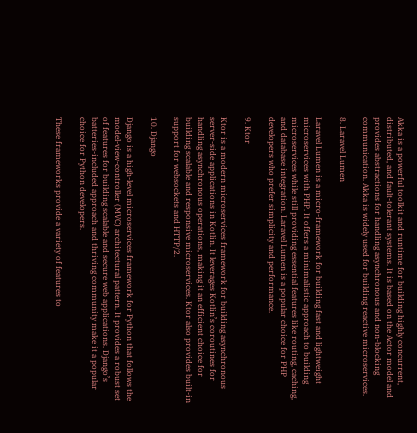Akka is a powerful toolkit and runtime for building highly concurrent, distributed, and fault-tolerant systems. It is based on the Actor model and provides abstractions for handling asynchronous and non-blocking communication. Akka is widely used for building reactive microservices.

8. Laravel Lumen

Laravel Lumen is a micro-framework for building fast and lightweight microservices with PHP. It offers a minimalistic approach to building microservices while still providing essential features like routing, caching, and database integration. Laravel Lumen is a popular choice for PHP developers who prefer simplicity and performance.

9. Ktor

Ktor is a modern microservices framework for building asynchronous server-side applications in Kotlin. It leverages Kotlin’s coroutines for handling asynchronous operations, making it an efficient choice for building scalable and responsive microservices. Ktor also provides built-in support for websockets and HTTP/2.

10. Django

Django is a high-level microservices framework for Python that follows the model-view-controller (MVC) architectural pattern. It provides a robust set of features for building scalable and secure web applications. Django’s batteries-included approach and thriving community make it a popular choice for Python developers.

These frameworks provide a variety of features to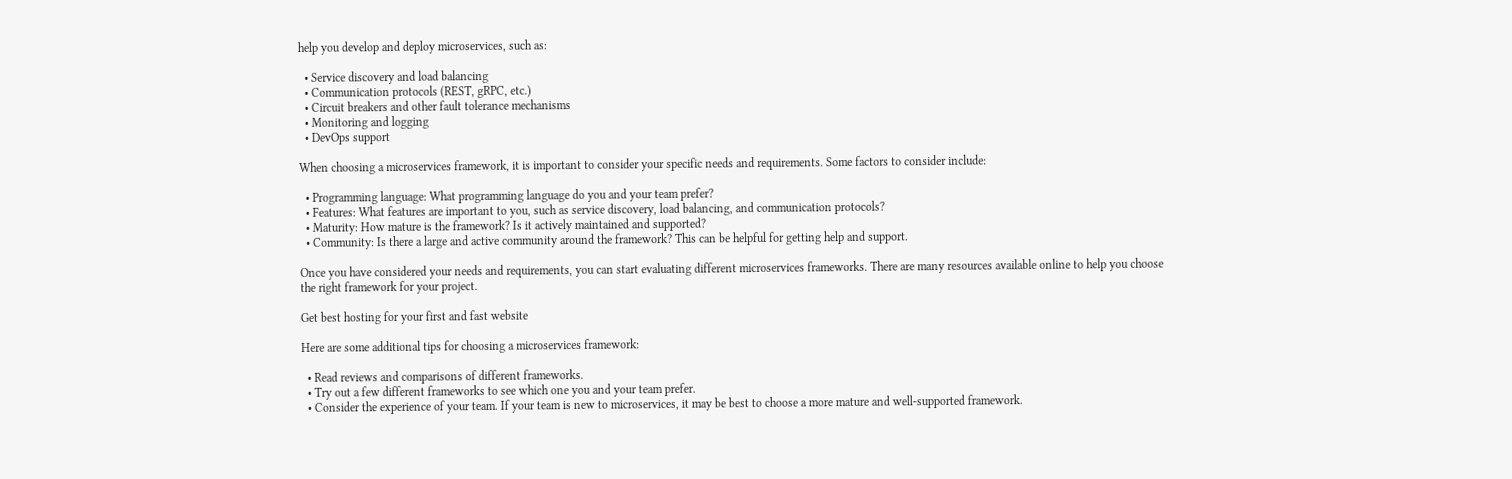help you develop and deploy microservices, such as:

  • Service discovery and load balancing
  • Communication protocols (REST, gRPC, etc.)
  • Circuit breakers and other fault tolerance mechanisms
  • Monitoring and logging
  • DevOps support

When choosing a microservices framework, it is important to consider your specific needs and requirements. Some factors to consider include:

  • Programming language: What programming language do you and your team prefer?
  • Features: What features are important to you, such as service discovery, load balancing, and communication protocols?
  • Maturity: How mature is the framework? Is it actively maintained and supported?
  • Community: Is there a large and active community around the framework? This can be helpful for getting help and support.

Once you have considered your needs and requirements, you can start evaluating different microservices frameworks. There are many resources available online to help you choose the right framework for your project.

Get best hosting for your first and fast website

Here are some additional tips for choosing a microservices framework:

  • Read reviews and comparisons of different frameworks.
  • Try out a few different frameworks to see which one you and your team prefer.
  • Consider the experience of your team. If your team is new to microservices, it may be best to choose a more mature and well-supported framework.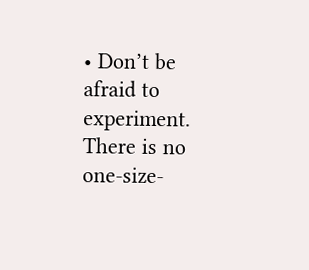• Don’t be afraid to experiment. There is no one-size-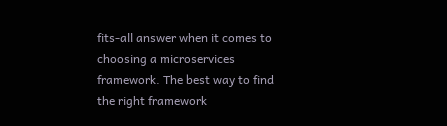fits-all answer when it comes to choosing a microservices framework. The best way to find the right framework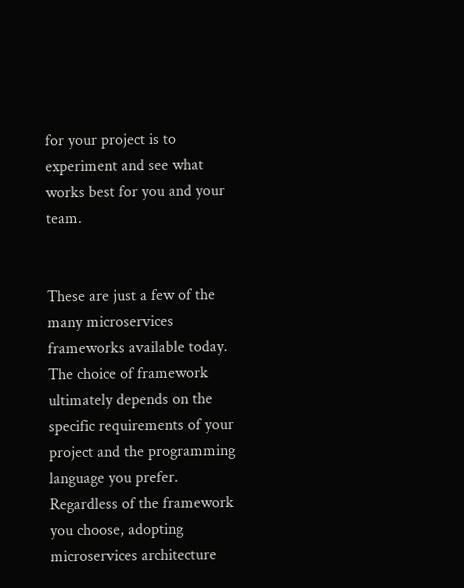for your project is to experiment and see what works best for you and your team.


These are just a few of the many microservices frameworks available today. The choice of framework ultimately depends on the specific requirements of your project and the programming language you prefer. Regardless of the framework you choose, adopting microservices architecture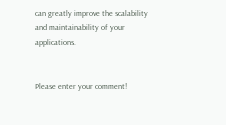can greatly improve the scalability and maintainability of your applications.


Please enter your comment!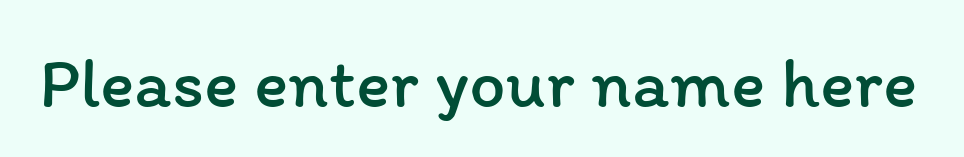Please enter your name here